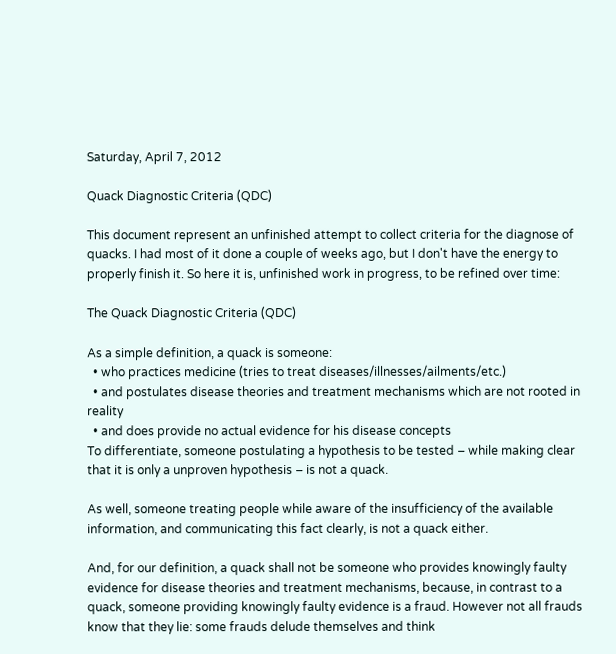Saturday, April 7, 2012

Quack Diagnostic Criteria (QDC)

This document represent an unfinished attempt to collect criteria for the diagnose of quacks. I had most of it done a couple of weeks ago, but I don't have the energy to properly finish it. So here it is, unfinished work in progress, to be refined over time:

The Quack Diagnostic Criteria (QDC)

As a simple definition, a quack is someone:
  • who practices medicine (tries to treat diseases/illnesses/ailments/etc.)
  • and postulates disease theories and treatment mechanisms which are not rooted in reality
  • and does provide no actual evidence for his disease concepts
To differentiate, someone postulating a hypothesis to be tested – while making clear that it is only a unproven hypothesis – is not a quack.

As well, someone treating people while aware of the insufficiency of the available information, and communicating this fact clearly, is not a quack either.

And, for our definition, a quack shall not be someone who provides knowingly faulty evidence for disease theories and treatment mechanisms, because, in contrast to a quack, someone providing knowingly faulty evidence is a fraud. However not all frauds know that they lie: some frauds delude themselves and think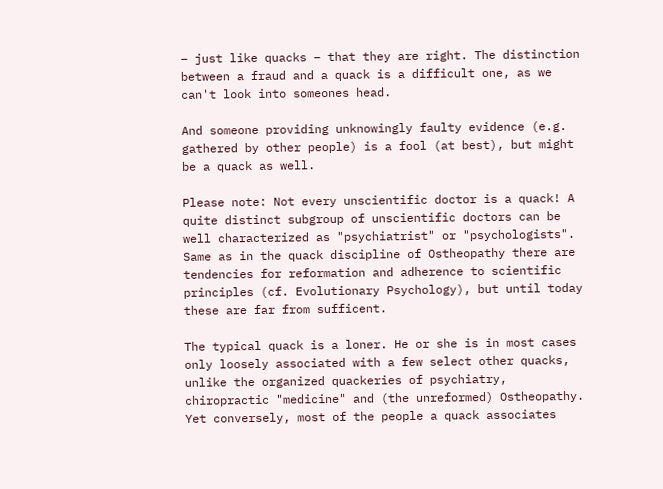– just like quacks – that they are right. The distinction between a fraud and a quack is a difficult one, as we can't look into someones head.

And someone providing unknowingly faulty evidence (e.g. gathered by other people) is a fool (at best), but might be a quack as well.

Please note: Not every unscientific doctor is a quack! A quite distinct subgroup of unscientific doctors can be well characterized as "psychiatrist" or "psychologists". Same as in the quack discipline of Ostheopathy there are tendencies for reformation and adherence to scientific principles (cf. Evolutionary Psychology), but until today these are far from sufficent.

The typical quack is a loner. He or she is in most cases only loosely associated with a few select other quacks, unlike the organized quackeries of psychiatry, chiropractic "medicine" and (the unreformed) Ostheopathy. Yet conversely, most of the people a quack associates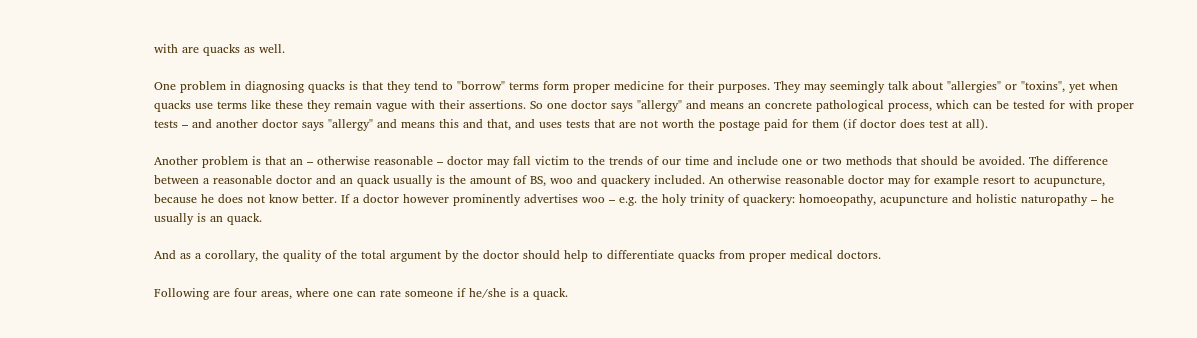with are quacks as well.

One problem in diagnosing quacks is that they tend to "borrow" terms form proper medicine for their purposes. They may seemingly talk about "allergies" or "toxins", yet when quacks use terms like these they remain vague with their assertions. So one doctor says "allergy" and means an concrete pathological process, which can be tested for with proper tests – and another doctor says "allergy" and means this and that, and uses tests that are not worth the postage paid for them (if doctor does test at all).

Another problem is that an – otherwise reasonable – doctor may fall victim to the trends of our time and include one or two methods that should be avoided. The difference between a reasonable doctor and an quack usually is the amount of BS, woo and quackery included. An otherwise reasonable doctor may for example resort to acupuncture, because he does not know better. If a doctor however prominently advertises woo – e.g. the holy trinity of quackery: homoeopathy, acupuncture and holistic naturopathy – he usually is an quack.

And as a corollary, the quality of the total argument by the doctor should help to differentiate quacks from proper medical doctors.

Following are four areas, where one can rate someone if he/she is a quack.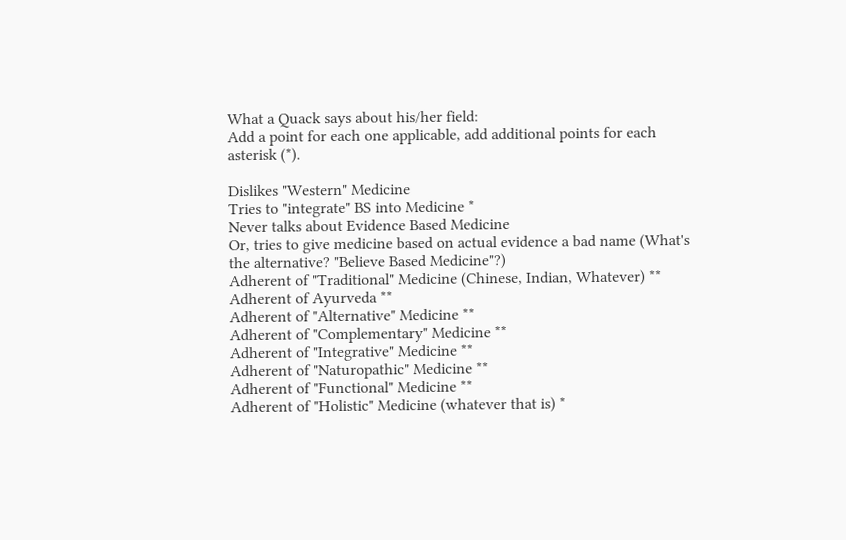What a Quack says about his/her field:
Add a point for each one applicable, add additional points for each asterisk (*).

Dislikes "Western" Medicine
Tries to "integrate" BS into Medicine *
Never talks about Evidence Based Medicine
Or, tries to give medicine based on actual evidence a bad name (What's the alternative? "Believe Based Medicine"?)
Adherent of "Traditional" Medicine (Chinese, Indian, Whatever) **
Adherent of Ayurveda **
Adherent of "Alternative" Medicine **
Adherent of "Complementary" Medicine **
Adherent of "Integrative" Medicine **
Adherent of "Naturopathic" Medicine **
Adherent of "Functional" Medicine **
Adherent of "Holistic" Medicine (whatever that is) *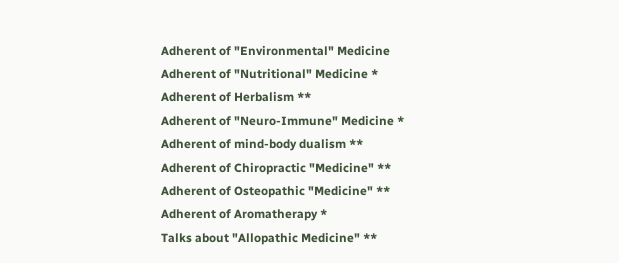Adherent of "Environmental" Medicine
Adherent of "Nutritional" Medicine *
Adherent of Herbalism **
Adherent of "Neuro-Immune" Medicine *
Adherent of mind-body dualism **
Adherent of Chiropractic "Medicine" **
Adherent of Osteopathic "Medicine" **
Adherent of Aromatherapy *
Talks about "Allopathic Medicine" **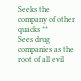Seeks the company of other quacks **
Sees drug companies as the root of all evil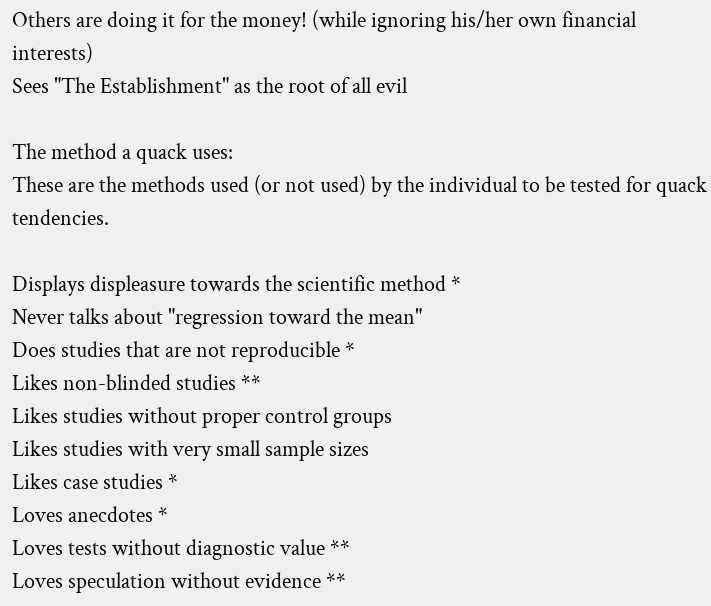Others are doing it for the money! (while ignoring his/her own financial interests)
Sees "The Establishment" as the root of all evil

The method a quack uses:
These are the methods used (or not used) by the individual to be tested for quack tendencies.

Displays displeasure towards the scientific method *
Never talks about "regression toward the mean"
Does studies that are not reproducible *
Likes non-blinded studies **
Likes studies without proper control groups
Likes studies with very small sample sizes
Likes case studies *
Loves anecdotes *
Loves tests without diagnostic value **
Loves speculation without evidence **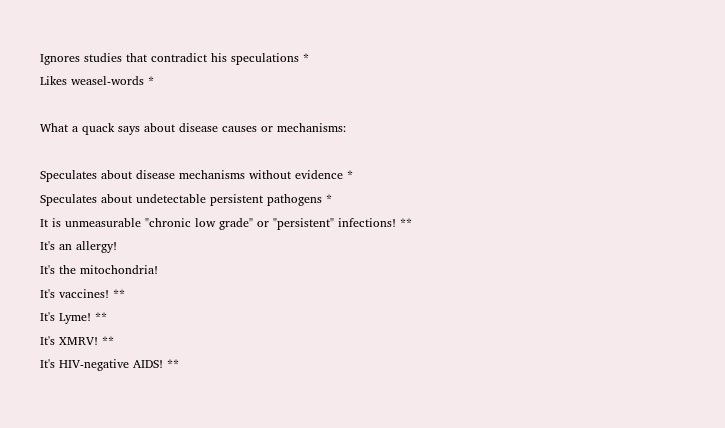Ignores studies that contradict his speculations *
Likes weasel-words *

What a quack says about disease causes or mechanisms:

Speculates about disease mechanisms without evidence *
Speculates about undetectable persistent pathogens *
It is unmeasurable "chronic low grade" or "persistent" infections! **
It's an allergy!
It's the mitochondria!
It's vaccines! **
It's Lyme! **
It's XMRV! **
It's HIV-negative AIDS! **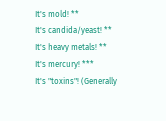It's mold! **
It's candida/yeast! **
It's heavy metals! **
It's mercury! ***
It's "toxins"! (Generally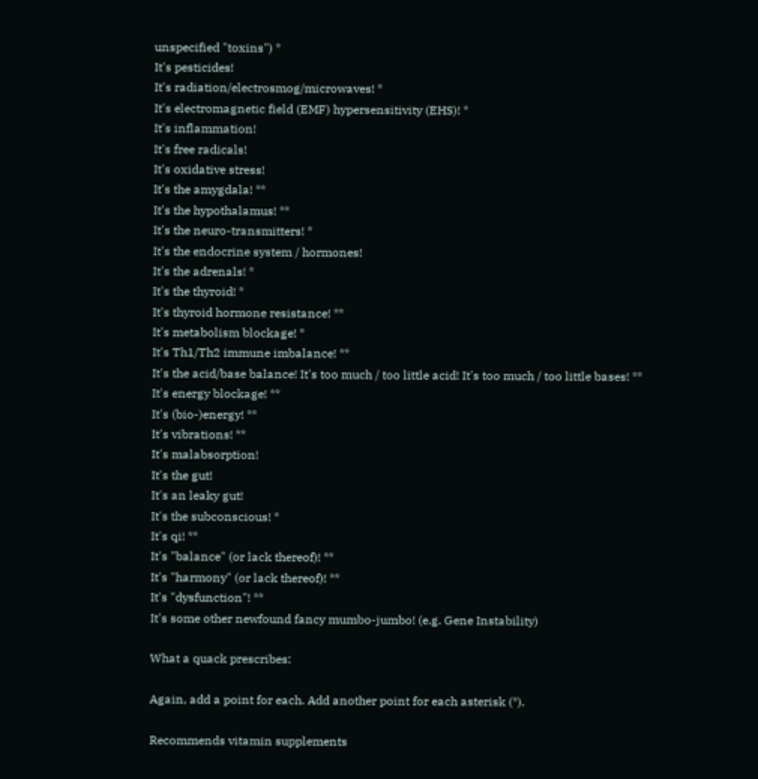unspecified "toxins") *
It's pesticides!
It's radiation/electrosmog/microwaves! *
It's electromagnetic field (EMF) hypersensitivity (EHS)! *
It's inflammation!
It's free radicals!
It's oxidative stress!
It's the amygdala! **
It's the hypothalamus! **
It's the neuro-transmitters! *
It's the endocrine system / hormones!
It's the adrenals! *
It's the thyroid! *
It's thyroid hormone resistance! **
It's metabolism blockage! *
It's Th1/Th2 immune imbalance! **
It's the acid/base balance! It's too much / too little acid! It's too much / too little bases! **
It's energy blockage! **
It's (bio-)energy! **
It's vibrations! **
It's malabsorption!
It's the gut!
It's an leaky gut!
It's the subconscious! *
It's qi! **
It's "balance" (or lack thereof)! **
It's "harmony" (or lack thereof)! **
It's "dysfunction"! **
It's some other newfound fancy mumbo-jumbo! (e.g. Gene Instability)

What a quack prescribes:

Again, add a point for each. Add another point for each asterisk (*).

Recommends vitamin supplements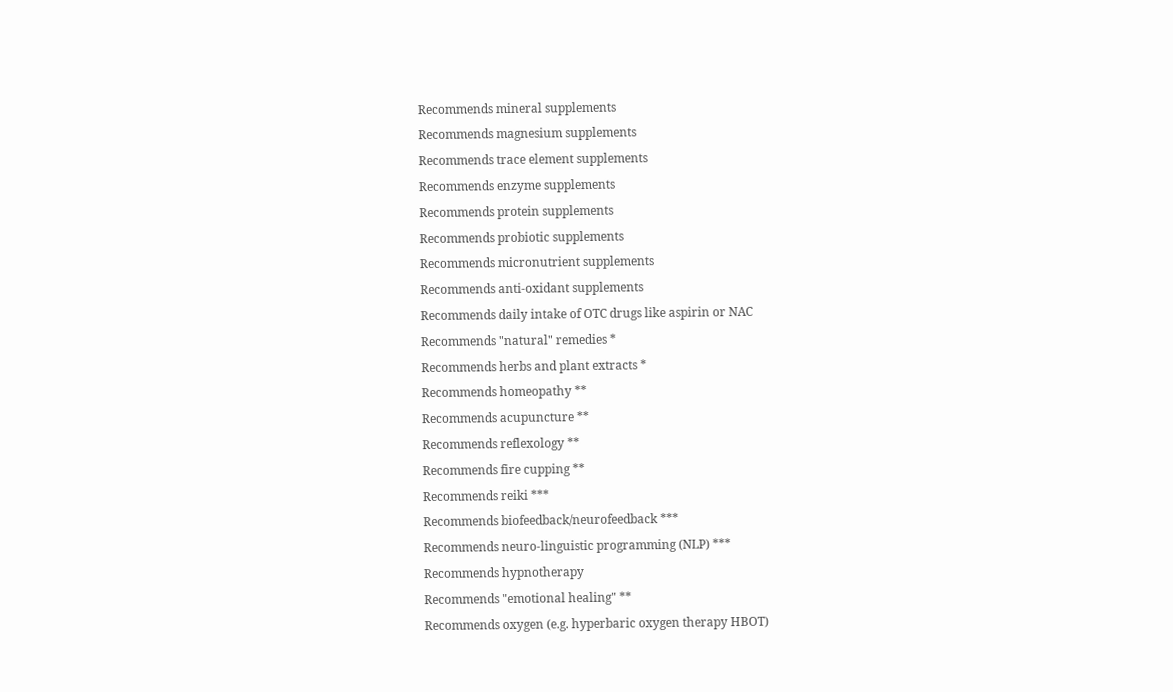Recommends mineral supplements
Recommends magnesium supplements
Recommends trace element supplements
Recommends enzyme supplements
Recommends protein supplements
Recommends probiotic supplements
Recommends micronutrient supplements
Recommends anti-oxidant supplements
Recommends daily intake of OTC drugs like aspirin or NAC
Recommends "natural" remedies *
Recommends herbs and plant extracts *
Recommends homeopathy **
Recommends acupuncture **
Recommends reflexology **
Recommends fire cupping **
Recommends reiki ***
Recommends biofeedback/neurofeedback ***
Recommends neuro-linguistic programming (NLP) ***
Recommends hypnotherapy
Recommends "emotional healing" **
Recommends oxygen (e.g. hyperbaric oxygen therapy HBOT)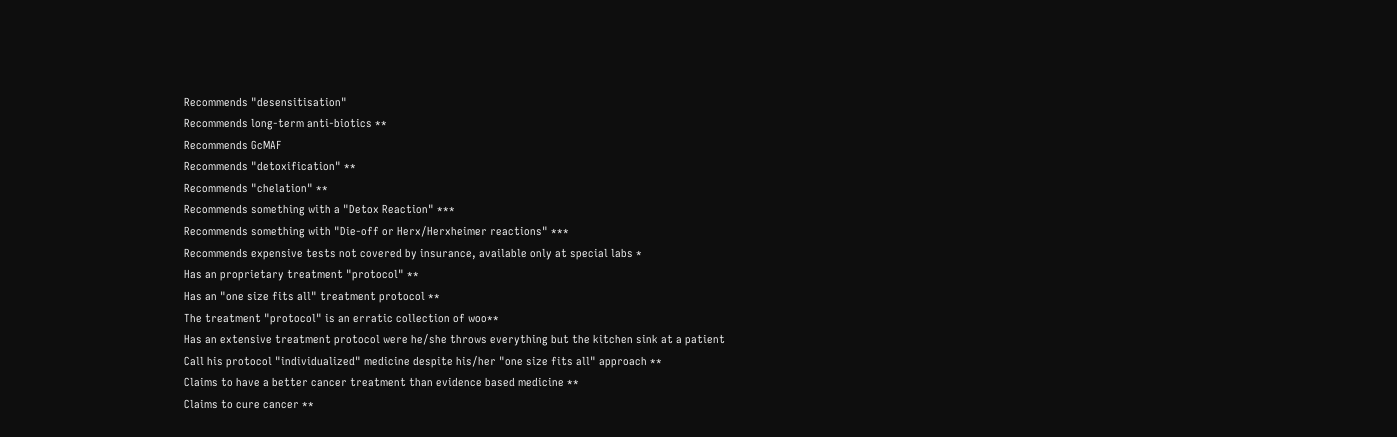Recommends "desensitisation"
Recommends long-term anti-biotics **
Recommends GcMAF
Recommends "detoxification" **
Recommends "chelation" **
Recommends something with a "Detox Reaction" ***
Recommends something with "Die-off or Herx/Herxheimer reactions" ***
Recommends expensive tests not covered by insurance, available only at special labs *
Has an proprietary treatment "protocol" **
Has an "one size fits all" treatment protocol **
The treatment "protocol" is an erratic collection of woo**
Has an extensive treatment protocol were he/she throws everything but the kitchen sink at a patient
Call his protocol "individualized" medicine despite his/her "one size fits all" approach **
Claims to have a better cancer treatment than evidence based medicine **
Claims to cure cancer **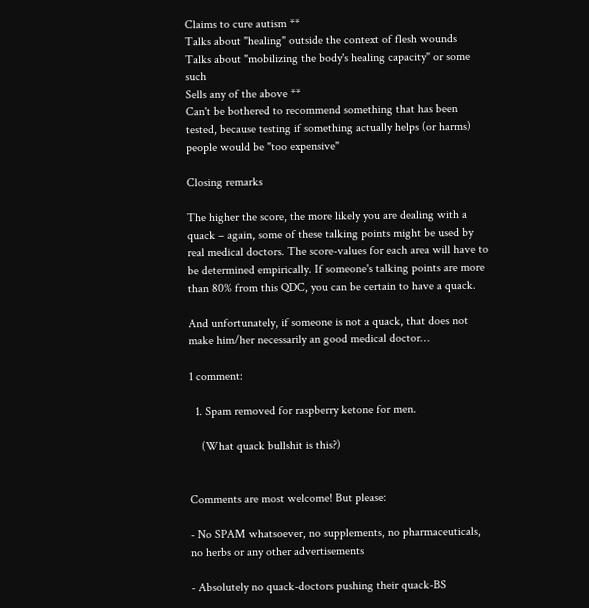Claims to cure autism **
Talks about "healing" outside the context of flesh wounds
Talks about "mobilizing the body's healing capacity" or some such
Sells any of the above **
Can't be bothered to recommend something that has been tested, because testing if something actually helps (or harms) people would be "too expensive"

Closing remarks

The higher the score, the more likely you are dealing with a quack – again, some of these talking points might be used by real medical doctors. The score-values for each area will have to be determined empirically. If someone's talking points are more than 80% from this QDC, you can be certain to have a quack.

And unfortunately, if someone is not a quack, that does not make him/her necessarily an good medical doctor…

1 comment:

  1. Spam removed for raspberry ketone for men.

    (What quack bullshit is this?)


Comments are most welcome! But please:

- No SPAM whatsoever, no supplements, no pharmaceuticals, no herbs or any other advertisements

- Absolutely no quack-doctors pushing their quack-BS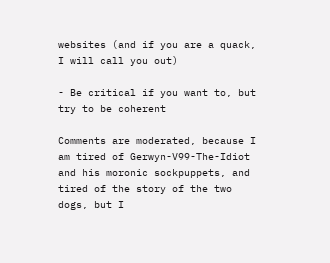websites (and if you are a quack, I will call you out)

- Be critical if you want to, but try to be coherent

Comments are moderated, because I am tired of Gerwyn-V99-The-Idiot and his moronic sockpuppets, and tired of the story of the two dogs, but I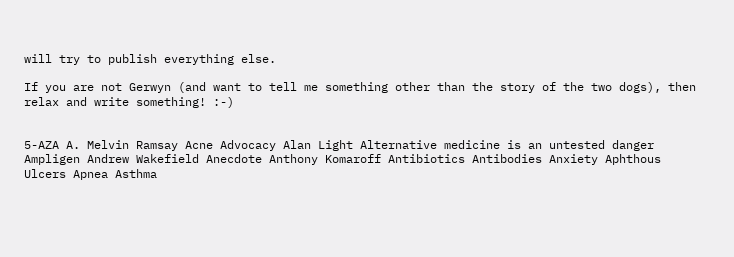will try to publish everything else.

If you are not Gerwyn (and want to tell me something other than the story of the two dogs), then relax and write something! :-)


5-AZA A. Melvin Ramsay Acne Advocacy Alan Light Alternative medicine is an untested danger Ampligen Andrew Wakefield Anecdote Anthony Komaroff Antibiotics Antibodies Anxiety Aphthous Ulcers Apnea Asthma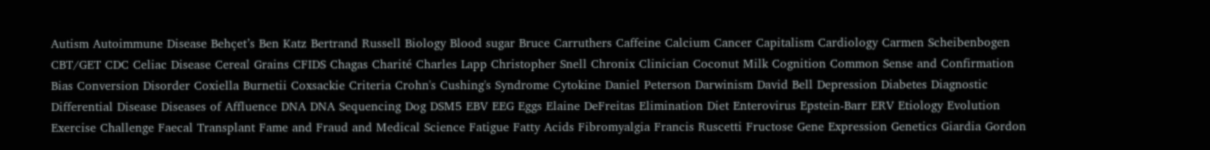Autism Autoimmune Disease Behçet’s Ben Katz Bertrand Russell Biology Blood sugar Bruce Carruthers Caffeine Calcium Cancer Capitalism Cardiology Carmen Scheibenbogen CBT/GET CDC Celiac Disease Cereal Grains CFIDS Chagas Charité Charles Lapp Christopher Snell Chronix Clinician Coconut Milk Cognition Common Sense and Confirmation Bias Conversion Disorder Coxiella Burnetii Coxsackie Criteria Crohn's Cushing's Syndrome Cytokine Daniel Peterson Darwinism David Bell Depression Diabetes Diagnostic Differential Disease Diseases of Affluence DNA DNA Sequencing Dog DSM5 EBV EEG Eggs Elaine DeFreitas Elimination Diet Enterovirus Epstein-Barr ERV Etiology Evolution Exercise Challenge Faecal Transplant Fame and Fraud and Medical Science Fatigue Fatty Acids Fibromyalgia Francis Ruscetti Fructose Gene Expression Genetics Giardia Gordon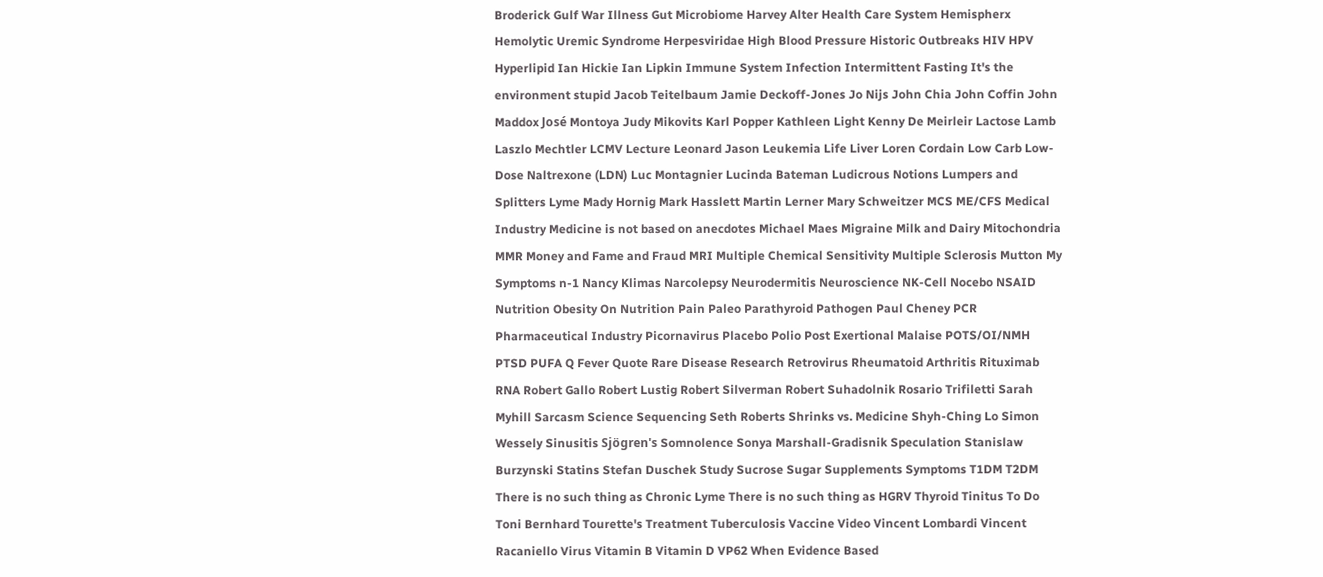Broderick Gulf War Illness Gut Microbiome Harvey Alter Health Care System Hemispherx Hemolytic Uremic Syndrome Herpesviridae High Blood Pressure Historic Outbreaks HIV HPV Hyperlipid Ian Hickie Ian Lipkin Immune System Infection Intermittent Fasting It's the environment stupid Jacob Teitelbaum Jamie Deckoff-Jones Jo Nijs John Chia John Coffin John Maddox José Montoya Judy Mikovits Karl Popper Kathleen Light Kenny De Meirleir Lactose Lamb Laszlo Mechtler LCMV Lecture Leonard Jason Leukemia Life Liver Loren Cordain Low Carb Low-Dose Naltrexone (LDN) Luc Montagnier Lucinda Bateman Ludicrous Notions Lumpers and Splitters Lyme Mady Hornig Mark Hasslett Martin Lerner Mary Schweitzer MCS ME/CFS Medical Industry Medicine is not based on anecdotes Michael Maes Migraine Milk and Dairy Mitochondria MMR Money and Fame and Fraud MRI Multiple Chemical Sensitivity Multiple Sclerosis Mutton My Symptoms n-1 Nancy Klimas Narcolepsy Neurodermitis Neuroscience NK-Cell Nocebo NSAID Nutrition Obesity On Nutrition Pain Paleo Parathyroid Pathogen Paul Cheney PCR Pharmaceutical Industry Picornavirus Placebo Polio Post Exertional Malaise POTS/OI/NMH PTSD PUFA Q Fever Quote Rare Disease Research Retrovirus Rheumatoid Arthritis Rituximab RNA Robert Gallo Robert Lustig Robert Silverman Robert Suhadolnik Rosario Trifiletti Sarah Myhill Sarcasm Science Sequencing Seth Roberts Shrinks vs. Medicine Shyh-Ching Lo Simon Wessely Sinusitis Sjögren's Somnolence Sonya Marshall-Gradisnik Speculation Stanislaw Burzynski Statins Stefan Duschek Study Sucrose Sugar Supplements Symptoms T1DM T2DM There is no such thing as Chronic Lyme There is no such thing as HGRV Thyroid Tinitus To Do Toni Bernhard Tourette's Treatment Tuberculosis Vaccine Video Vincent Lombardi Vincent Racaniello Virus Vitamin B Vitamin D VP62 When Evidence Based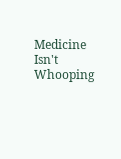Medicine Isn't Whooping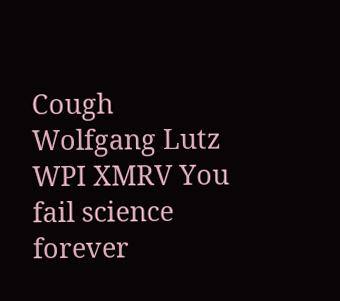Cough Wolfgang Lutz WPI XMRV You fail science forever